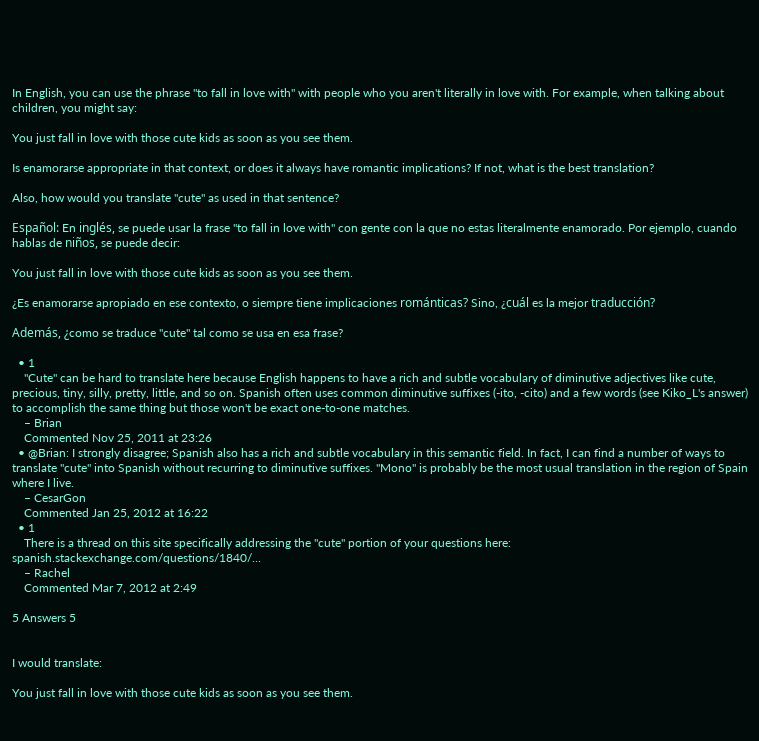In English, you can use the phrase "to fall in love with" with people who you aren't literally in love with. For example, when talking about children, you might say:

You just fall in love with those cute kids as soon as you see them.

Is enamorarse appropriate in that context, or does it always have romantic implications? If not, what is the best translation?

Also, how would you translate "cute" as used in that sentence?

Español: En inglés, se puede usar la frase "to fall in love with" con gente con la que no estas literalmente enamorado. Por ejemplo, cuando hablas de niños, se puede decir:

You just fall in love with those cute kids as soon as you see them.

¿Es enamorarse apropiado en ese contexto, o siempre tiene implicaciones románticas? Sino, ¿cuál es la mejor traducción?

Además, ¿como se traduce "cute" tal como se usa en esa frase?

  • 1
    "Cute" can be hard to translate here because English happens to have a rich and subtle vocabulary of diminutive adjectives like cute, precious, tiny, silly, pretty, little, and so on. Spanish often uses common diminutive suffixes (-ito, -cito) and a few words (see Kiko_L's answer) to accomplish the same thing but those won't be exact one-to-one matches.
    – Brian
    Commented Nov 25, 2011 at 23:26
  • @Brian: I strongly disagree; Spanish also has a rich and subtle vocabulary in this semantic field. In fact, I can find a number of ways to translate "cute" into Spanish without recurring to diminutive suffixes. "Mono" is probably be the most usual translation in the region of Spain where I live.
    – CesarGon
    Commented Jan 25, 2012 at 16:22
  • 1
    There is a thread on this site specifically addressing the "cute" portion of your questions here: spanish.stackexchange.com/questions/1840/…
    – Rachel
    Commented Mar 7, 2012 at 2:49

5 Answers 5


I would translate:

You just fall in love with those cute kids as soon as you see them.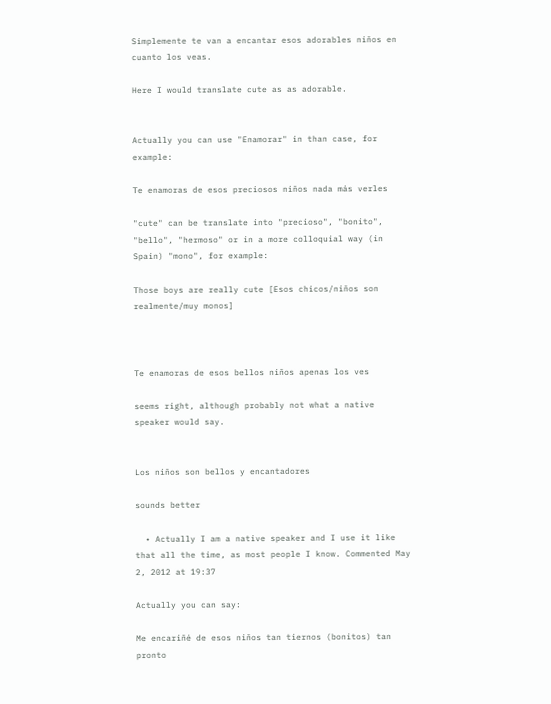Simplemente te van a encantar esos adorables niños en cuanto los veas.

Here I would translate cute as as adorable.


Actually you can use "Enamorar" in than case, for example:

Te enamoras de esos preciosos niños nada más verles

"cute" can be translate into "precioso", "bonito", "bello", "hermoso" or in a more colloquial way (in Spain) "mono", for example:

Those boys are really cute [Esos chicos/niños son realmente/muy monos]



Te enamoras de esos bellos niños apenas los ves

seems right, although probably not what a native speaker would say.


Los niños son bellos y encantadores

sounds better

  • Actually I am a native speaker and I use it like that all the time, as most people I know. Commented May 2, 2012 at 19:37

Actually you can say:

Me encariñé de esos niños tan tiernos (bonitos) tan pronto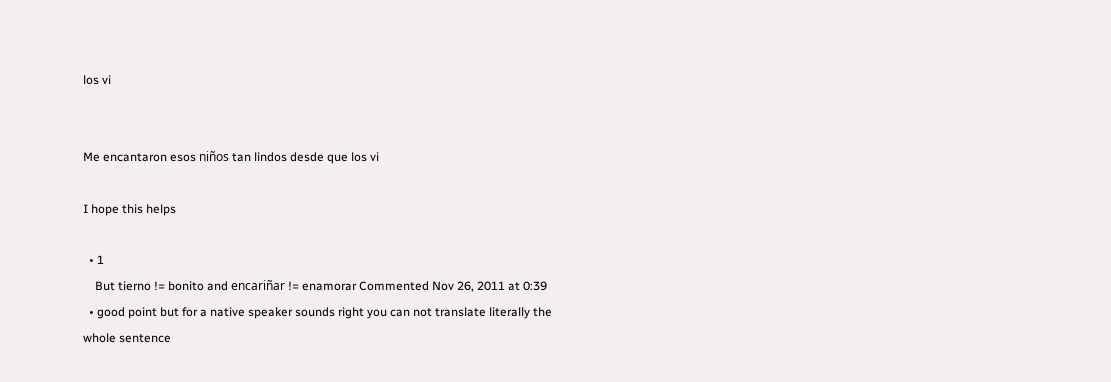los vi


Me encantaron esos niños tan lindos desde que los vi

I hope this helps

  • 1
    But tierno != bonito and encariñar != enamorar Commented Nov 26, 2011 at 0:39
  • good point but for a native speaker sounds right you can not translate literally the whole sentence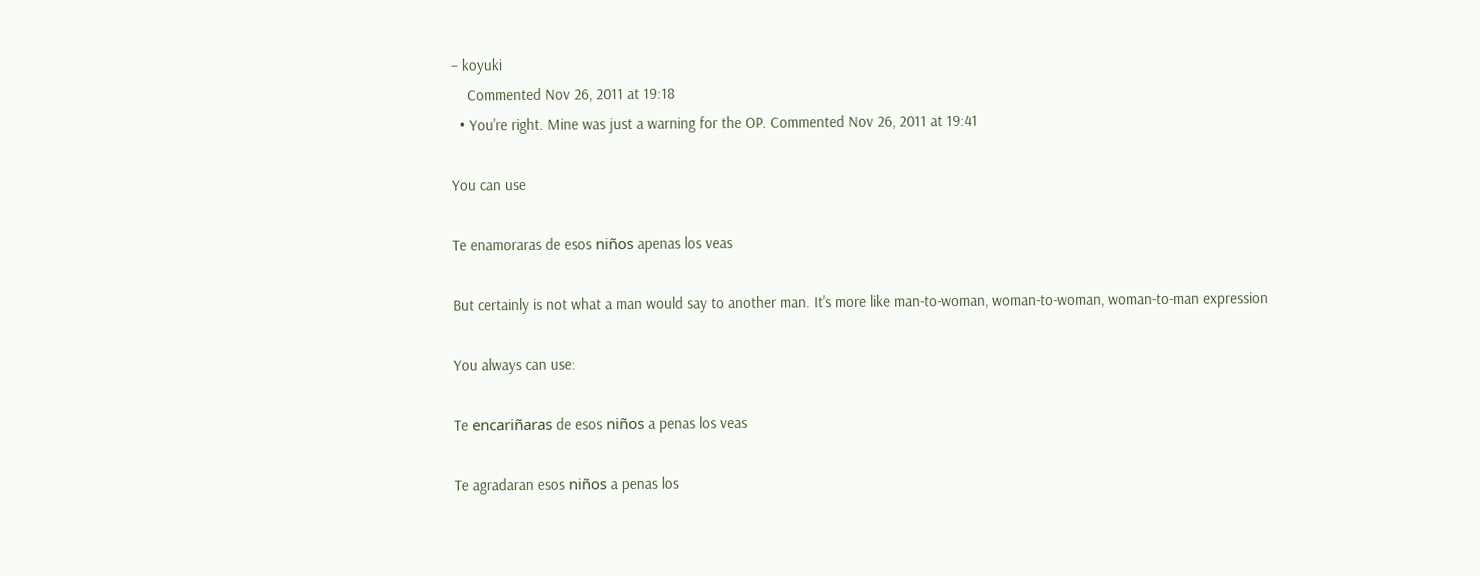– koyuki
    Commented Nov 26, 2011 at 19:18
  • You're right. Mine was just a warning for the OP. Commented Nov 26, 2011 at 19:41

You can use

Te enamoraras de esos niños apenas los veas

But certainly is not what a man would say to another man. It's more like man-to-woman, woman-to-woman, woman-to-man expression

You always can use:

Te encariñaras de esos niños a penas los veas

Te agradaran esos niños a penas los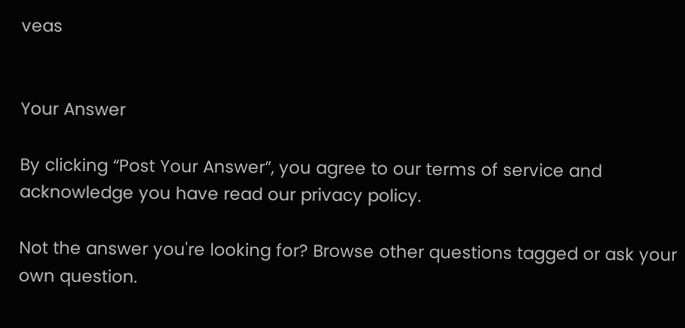veas


Your Answer

By clicking “Post Your Answer”, you agree to our terms of service and acknowledge you have read our privacy policy.

Not the answer you're looking for? Browse other questions tagged or ask your own question.